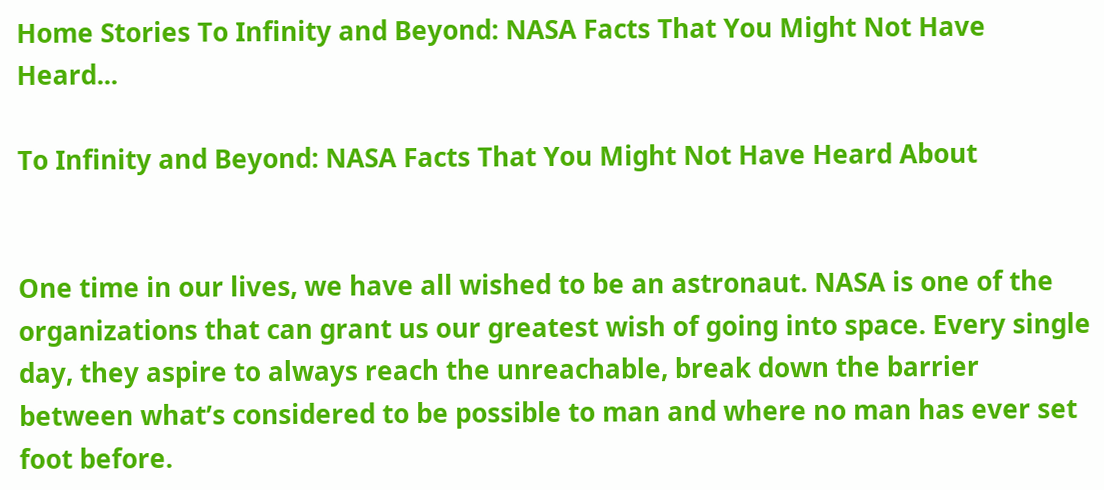Home Stories To Infinity and Beyond: NASA Facts That You Might Not Have Heard...

To Infinity and Beyond: NASA Facts That You Might Not Have Heard About


One time in our lives, we have all wished to be an astronaut. NASA is one of the organizations that can grant us our greatest wish of going into space. Every single day, they aspire to always reach the unreachable, break down the barrier between what’s considered to be possible to man and where no man has ever set foot before.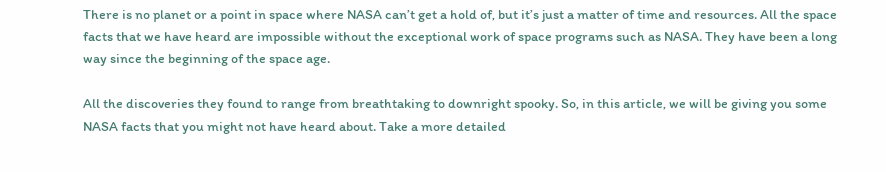There is no planet or a point in space where NASA can’t get a hold of, but it’s just a matter of time and resources. All the space facts that we have heard are impossible without the exceptional work of space programs such as NASA. They have been a long way since the beginning of the space age.

All the discoveries they found to range from breathtaking to downright spooky. So, in this article, we will be giving you some NASA facts that you might not have heard about. Take a more detailed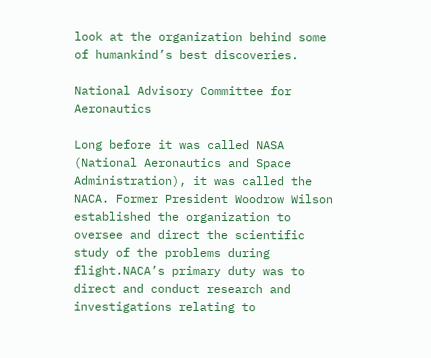look at the organization behind some of humankind’s best discoveries.

National Advisory Committee for Aeronautics

Long before it was called NASA (National Aeronautics and Space Administration), it was called the NACA. Former President Woodrow Wilson established the organization to oversee and direct the scientific study of the problems during flight.NACA’s primary duty was to direct and conduct research and investigations relating to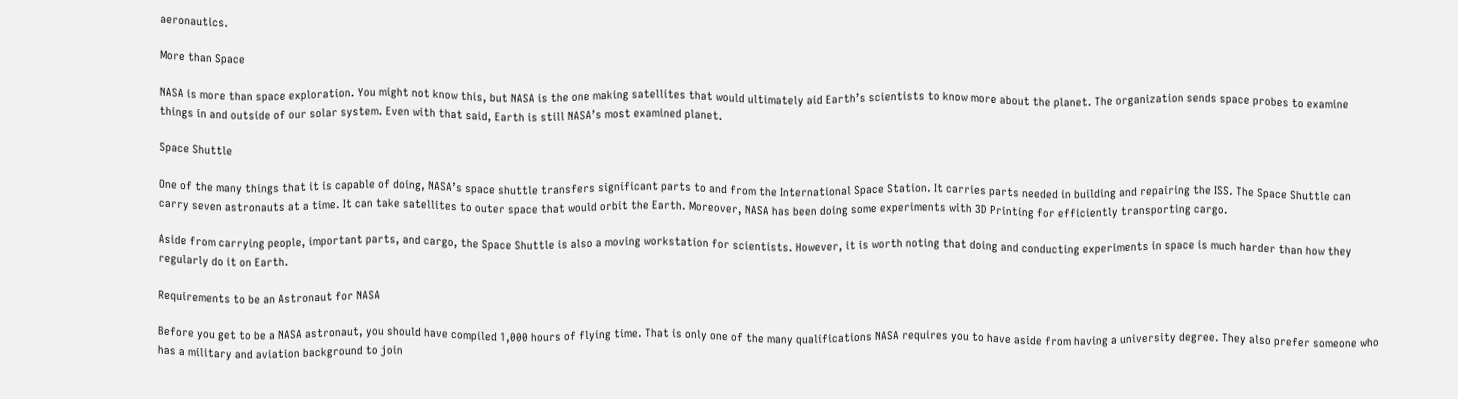aeronautics.

More than Space

NASA is more than space exploration. You might not know this, but NASA is the one making satellites that would ultimately aid Earth’s scientists to know more about the planet. The organization sends space probes to examine things in and outside of our solar system. Even with that said, Earth is still NASA’s most examined planet.

Space Shuttle

One of the many things that it is capable of doing, NASA’s space shuttle transfers significant parts to and from the International Space Station. It carries parts needed in building and repairing the ISS. The Space Shuttle can carry seven astronauts at a time. It can take satellites to outer space that would orbit the Earth. Moreover, NASA has been doing some experiments with 3D Printing for efficiently transporting cargo.

Aside from carrying people, important parts, and cargo, the Space Shuttle is also a moving workstation for scientists. However, it is worth noting that doing and conducting experiments in space is much harder than how they regularly do it on Earth.

Requirements to be an Astronaut for NASA

Before you get to be a NASA astronaut, you should have compiled 1,000 hours of flying time. That is only one of the many qualifications NASA requires you to have aside from having a university degree. They also prefer someone who has a military and aviation background to join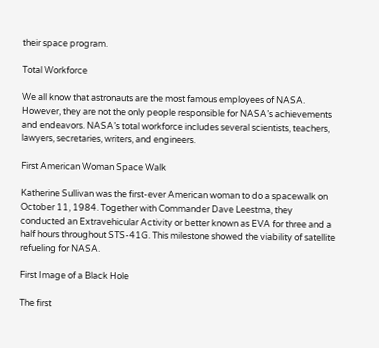their space program.

Total Workforce

We all know that astronauts are the most famous employees of NASA. However, they are not the only people responsible for NASA’s achievements and endeavors. NASA’s total workforce includes several scientists, teachers, lawyers, secretaries, writers, and engineers.

First American Woman Space Walk

Katherine Sullivan was the first-ever American woman to do a spacewalk on October 11, 1984. Together with Commander Dave Leestma, they conducted an Extravehicular Activity or better known as EVA for three and a half hours throughout STS-41G. This milestone showed the viability of satellite refueling for NASA.

First Image of a Black Hole

The first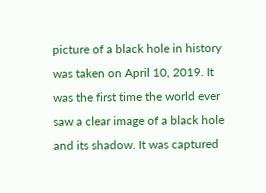picture of a black hole in history was taken on April 10, 2019. It was the first time the world ever saw a clear image of a black hole and its shadow. It was captured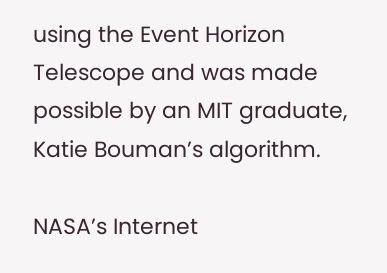using the Event Horizon Telescope and was made possible by an MIT graduate, Katie Bouman’s algorithm.

NASA’s Internet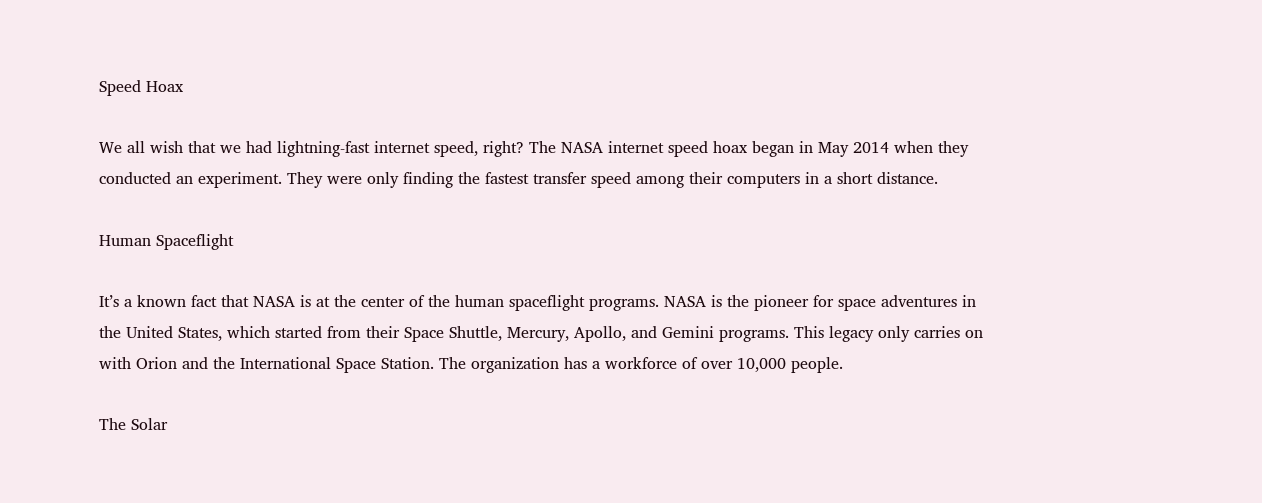Speed Hoax

We all wish that we had lightning-fast internet speed, right? The NASA internet speed hoax began in May 2014 when they conducted an experiment. They were only finding the fastest transfer speed among their computers in a short distance.

Human Spaceflight

It’s a known fact that NASA is at the center of the human spaceflight programs. NASA is the pioneer for space adventures in the United States, which started from their Space Shuttle, Mercury, Apollo, and Gemini programs. This legacy only carries on with Orion and the International Space Station. The organization has a workforce of over 10,000 people.

The Solar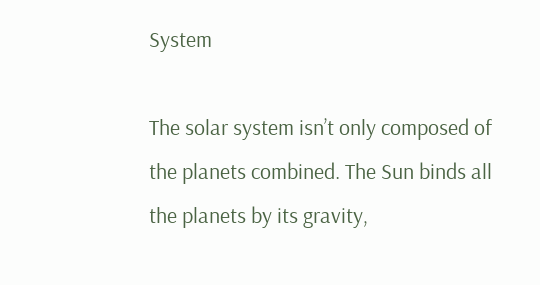System

The solar system isn’t only composed of the planets combined. The Sun binds all the planets by its gravity,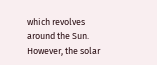which revolves around the Sun. However, the solar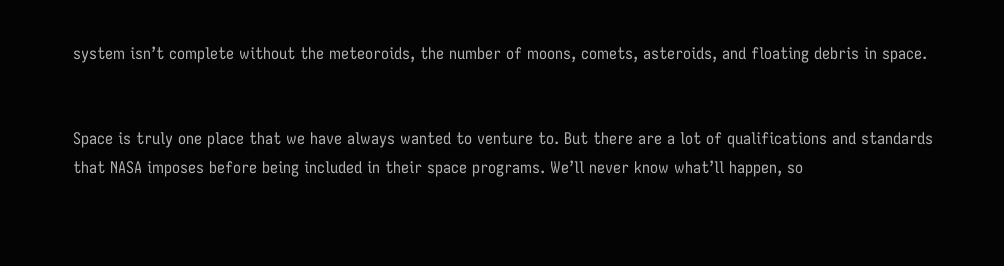system isn’t complete without the meteoroids, the number of moons, comets, asteroids, and floating debris in space.


Space is truly one place that we have always wanted to venture to. But there are a lot of qualifications and standards that NASA imposes before being included in their space programs. We’ll never know what’ll happen, so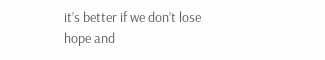it’s better if we don’t lose hope and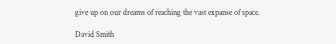give up on our dreams of reaching the vast expanse of space.

David Smith